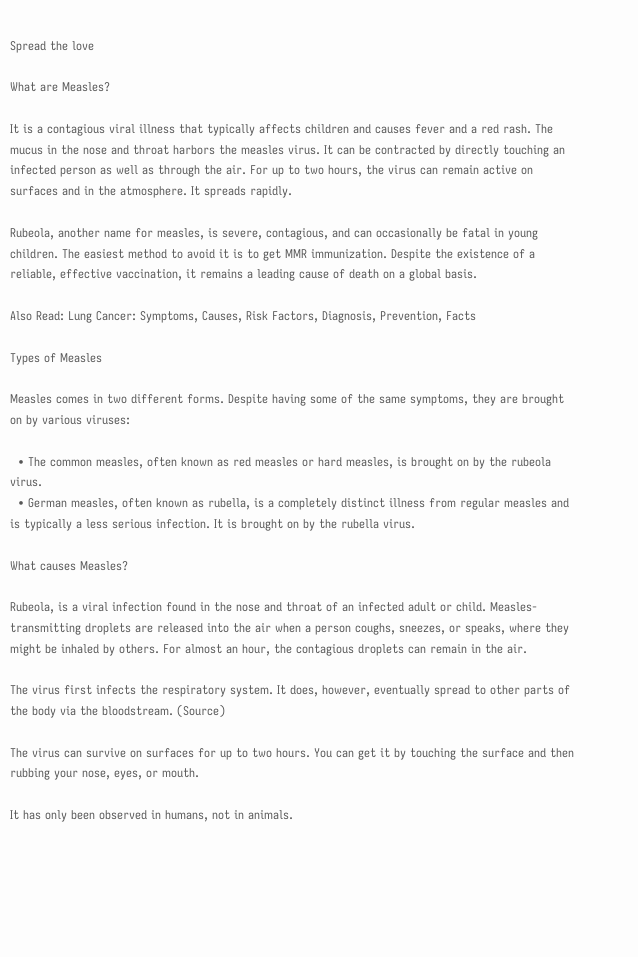Spread the love

What are Measles?

It is a contagious viral illness that typically affects children and causes fever and a red rash. The mucus in the nose and throat harbors the measles virus. It can be contracted by directly touching an infected person as well as through the air. For up to two hours, the virus can remain active on surfaces and in the atmosphere. It spreads rapidly.

Rubeola, another name for measles, is severe, contagious, and can occasionally be fatal in young children. The easiest method to avoid it is to get MMR immunization. Despite the existence of a reliable, effective vaccination, it remains a leading cause of death on a global basis.

Also Read: Lung Cancer: Symptoms, Causes, Risk Factors, Diagnosis, Prevention, Facts

Types of Measles

Measles comes in two different forms. Despite having some of the same symptoms, they are brought on by various viruses:

  • The common measles, often known as red measles or hard measles, is brought on by the rubeola virus.
  • German measles, often known as rubella, is a completely distinct illness from regular measles and is typically a less serious infection. It is brought on by the rubella virus.

What causes Measles?

Rubeola, is a viral infection found in the nose and throat of an infected adult or child. Measles-transmitting droplets are released into the air when a person coughs, sneezes, or speaks, where they might be inhaled by others. For almost an hour, the contagious droplets can remain in the air.

The virus first infects the respiratory system. It does, however, eventually spread to other parts of the body via the bloodstream. (Source)

The virus can survive on surfaces for up to two hours. You can get it by touching the surface and then rubbing your nose, eyes, or mouth.

It has only been observed in humans, not in animals.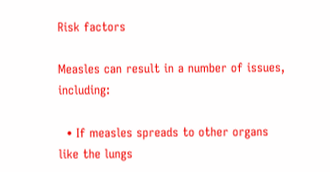Risk factors

Measles can result in a number of issues, including:

  • If measles spreads to other organs like the lungs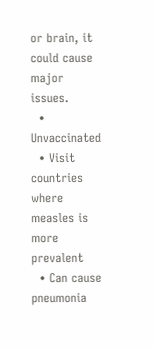or brain, it could cause major issues.
  • Unvaccinated
  • Visit countries where measles is more prevalent
  • Can cause pneumonia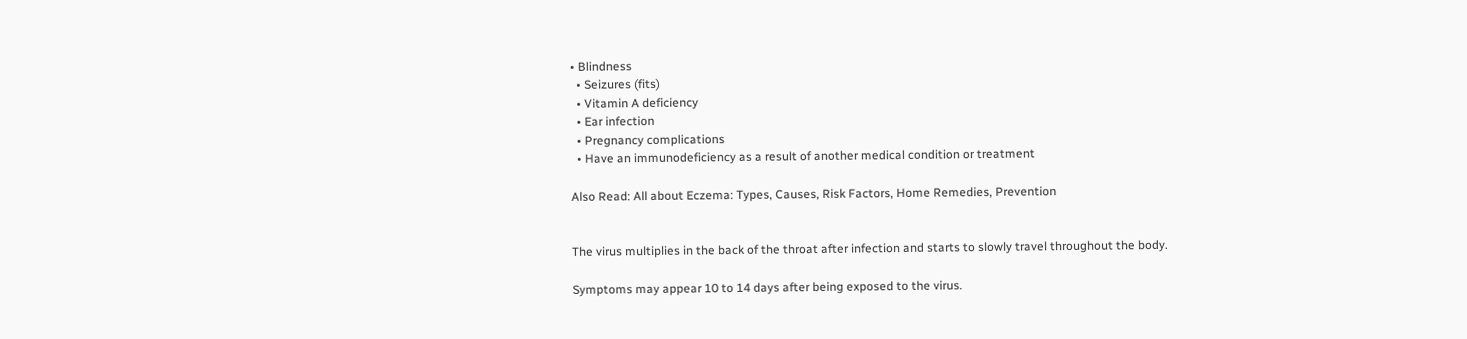• Blindness
  • Seizures (fits)
  • Vitamin A deficiency
  • Ear infection
  • Pregnancy complications
  • Have an immunodeficiency as a result of another medical condition or treatment

Also Read: All about Eczema: Types, Causes, Risk Factors, Home Remedies, Prevention


The virus multiplies in the back of the throat after infection and starts to slowly travel throughout the body.

Symptoms may appear 10 to 14 days after being exposed to the virus.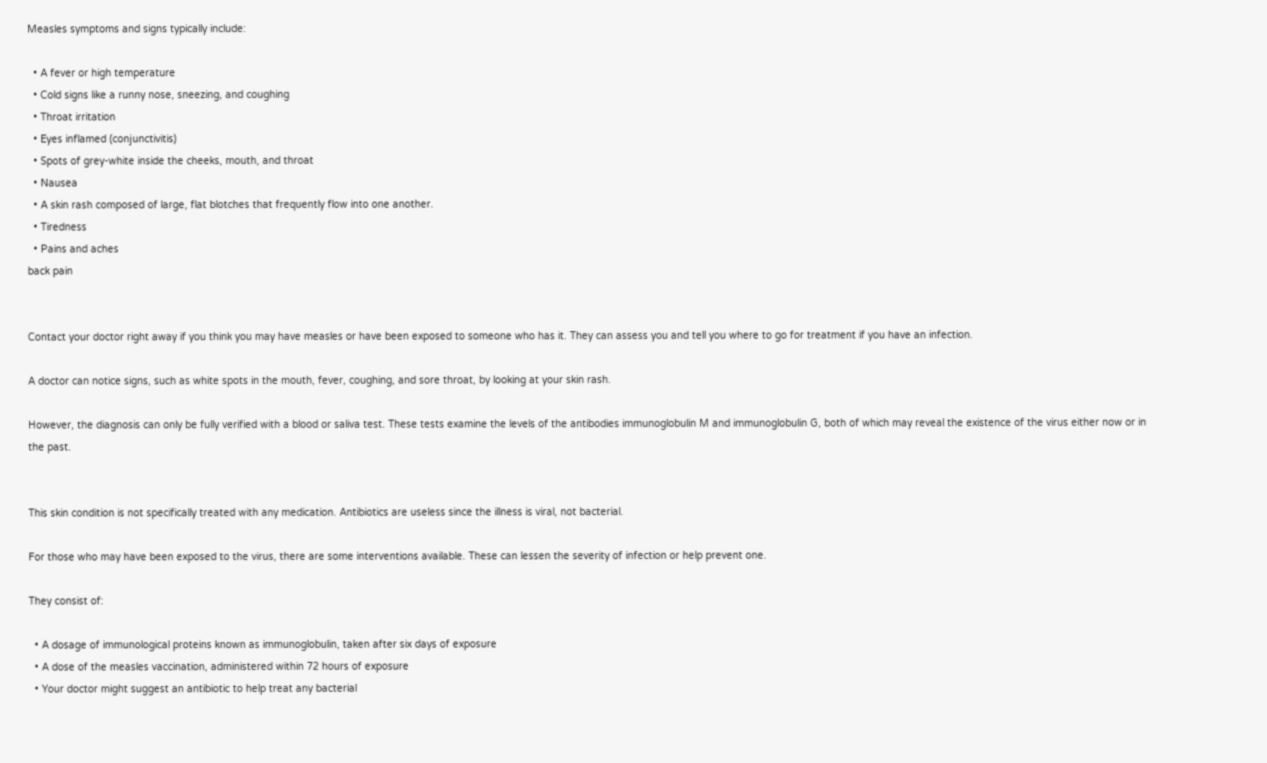Measles symptoms and signs typically include:

  • A fever or high temperature
  • Cold signs like a runny nose, sneezing, and coughing
  • Throat irritation
  • Eyes inflamed (conjunctivitis)
  • Spots of grey-white inside the cheeks, mouth, and throat
  • Nausea
  • A skin rash composed of large, flat blotches that frequently flow into one another.
  • Tiredness
  • Pains and aches
back pain


Contact your doctor right away if you think you may have measles or have been exposed to someone who has it. They can assess you and tell you where to go for treatment if you have an infection.

A doctor can notice signs, such as white spots in the mouth, fever, coughing, and sore throat, by looking at your skin rash.

However, the diagnosis can only be fully verified with a blood or saliva test. These tests examine the levels of the antibodies immunoglobulin M and immunoglobulin G, both of which may reveal the existence of the virus either now or in the past.


This skin condition is not specifically treated with any medication. Antibiotics are useless since the illness is viral, not bacterial.

For those who may have been exposed to the virus, there are some interventions available. These can lessen the severity of infection or help prevent one.

They consist of:

  • A dosage of immunological proteins known as immunoglobulin, taken after six days of exposure
  • A dose of the measles vaccination, administered within 72 hours of exposure
  • Your doctor might suggest an antibiotic to help treat any bacterial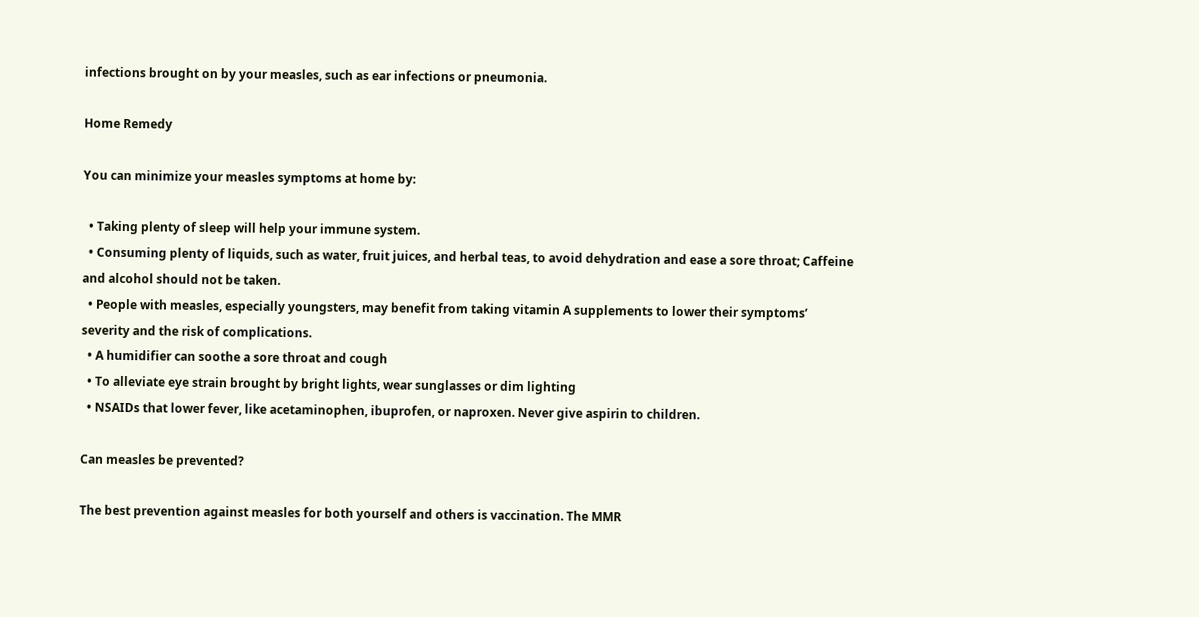infections brought on by your measles, such as ear infections or pneumonia.

Home Remedy

You can minimize your measles symptoms at home by:

  • Taking plenty of sleep will help your immune system.
  • Consuming plenty of liquids, such as water, fruit juices, and herbal teas, to avoid dehydration and ease a sore throat; Caffeine and alcohol should not be taken.
  • People with measles, especially youngsters, may benefit from taking vitamin A supplements to lower their symptoms’ severity and the risk of complications.
  • A humidifier can soothe a sore throat and cough
  • To alleviate eye strain brought by bright lights, wear sunglasses or dim lighting
  • NSAIDs that lower fever, like acetaminophen, ibuprofen, or naproxen. Never give aspirin to children.

Can measles be prevented?

The best prevention against measles for both yourself and others is vaccination. The MMR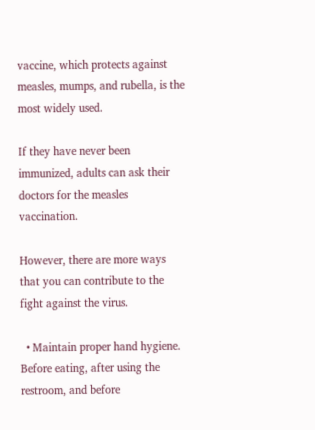vaccine, which protects against measles, mumps, and rubella, is the most widely used.

If they have never been immunized, adults can ask their doctors for the measles vaccination.

However, there are more ways that you can contribute to the fight against the virus.

  • Maintain proper hand hygiene. Before eating, after using the restroom, and before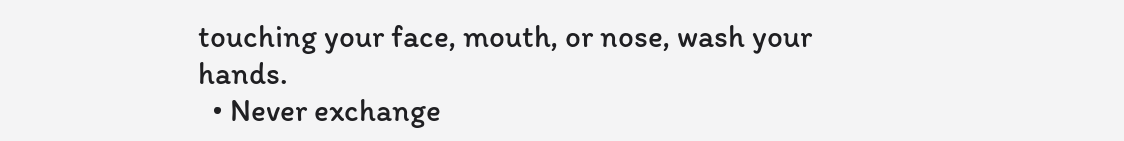touching your face, mouth, or nose, wash your hands.
  • Never exchange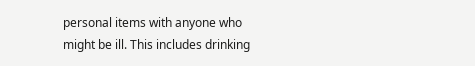personal items with anyone who might be ill. This includes drinking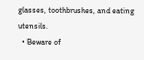glasses, toothbrushes, and eating utensils.
  • Beware of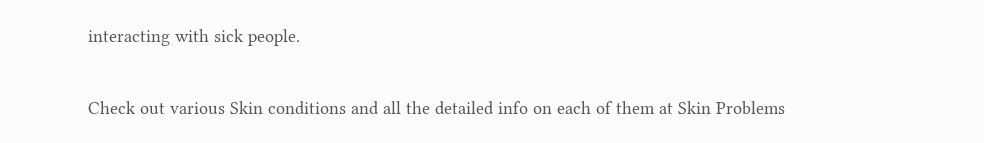interacting with sick people.

Check out various Skin conditions and all the detailed info on each of them at Skin Problems